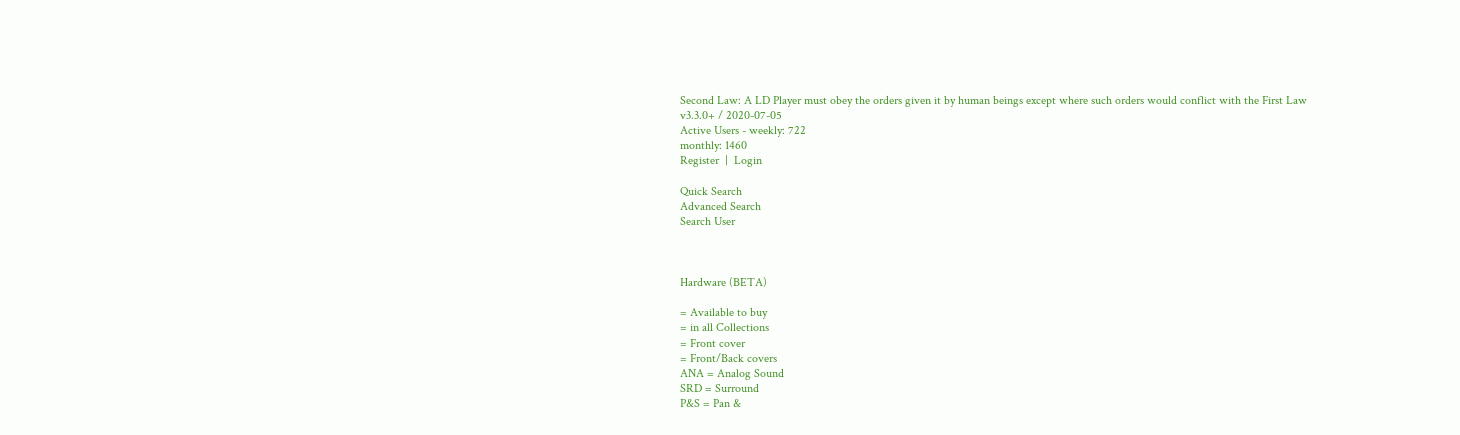Second Law: A LD Player must obey the orders given it by human beings except where such orders would conflict with the First Law
v3.3.0+ / 2020-07-05
Active Users - weekly: 722
monthly: 1460
Register  |  Login

Quick Search
Advanced Search
Search User



Hardware (BETA)

= Available to buy
= in all Collections
= Front cover
= Front/Back covers
ANA = Analog Sound
SRD = Surround
P&S = Pan &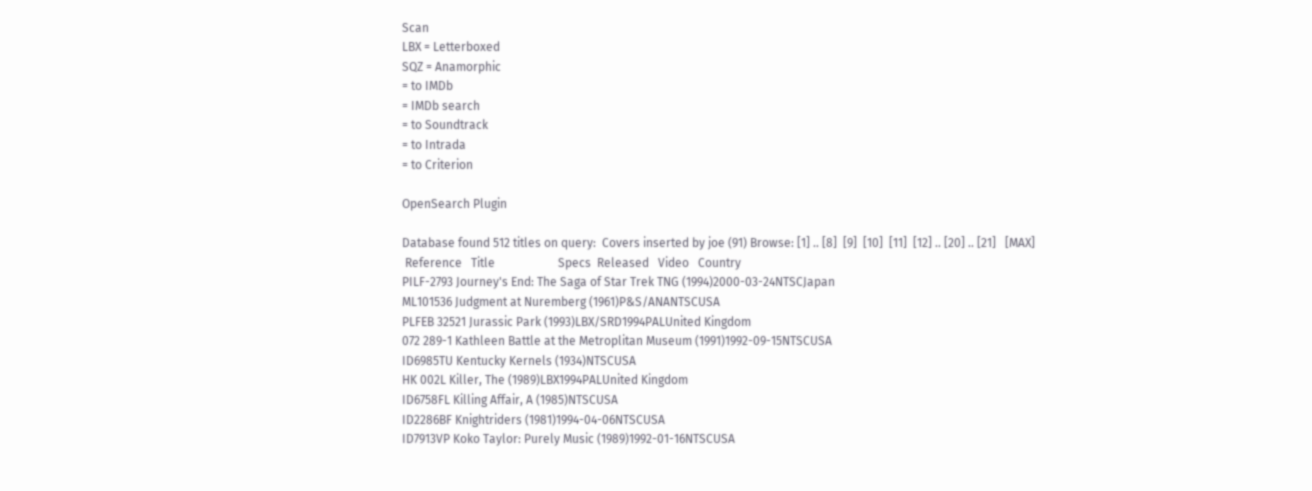Scan
LBX = Letterboxed
SQZ = Anamorphic
= to IMDb
= IMDb search
= to Soundtrack
= to Intrada
= to Criterion

OpenSearch Plugin

Database found 512 titles on query:  Covers inserted by joe (91) Browse: [1] .. [8]  [9]  [10]  [11]  [12] .. [20] .. [21]   [MAX]
 Reference   Title                     Specs  Released   Video   Country
PILF-2793 Journey's End: The Saga of Star Trek TNG (1994)2000-03-24NTSCJapan
ML101536 Judgment at Nuremberg (1961)P&S/ANANTSCUSA
PLFEB 32521 Jurassic Park (1993)LBX/SRD1994PALUnited Kingdom
072 289-1 Kathleen Battle at the Metroplitan Museum (1991)1992-09-15NTSCUSA
ID6985TU Kentucky Kernels (1934)NTSCUSA
HK 002L Killer, The (1989)LBX1994PALUnited Kingdom
ID6758FL Killing Affair, A (1985)NTSCUSA
ID2286BF Knightriders (1981)1994-04-06NTSCUSA
ID7913VP Koko Taylor: Purely Music (1989)1992-01-16NTSCUSA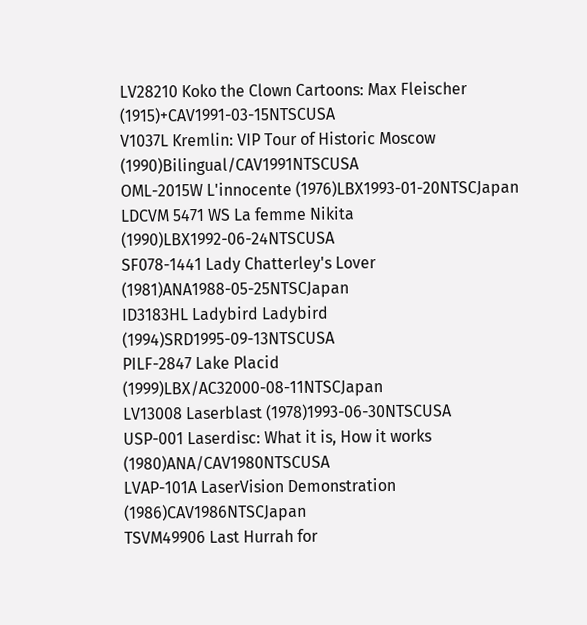LV28210 Koko the Clown Cartoons: Max Fleischer (1915)+CAV1991-03-15NTSCUSA
V1037L Kremlin: VIP Tour of Historic Moscow (1990)Bilingual/CAV1991NTSCUSA
OML-2015W L'innocente (1976)LBX1993-01-20NTSCJapan
LDCVM 5471 WS La femme Nikita (1990)LBX1992-06-24NTSCUSA
SF078-1441 Lady Chatterley's Lover (1981)ANA1988-05-25NTSCJapan
ID3183HL Ladybird Ladybird (1994)SRD1995-09-13NTSCUSA
PILF-2847 Lake Placid (1999)LBX/AC32000-08-11NTSCJapan
LV13008 Laserblast (1978)1993-06-30NTSCUSA
USP-001 Laserdisc: What it is, How it works (1980)ANA/CAV1980NTSCUSA
LVAP-101A LaserVision Demonstration (1986)CAV1986NTSCJapan
TSVM49906 Last Hurrah for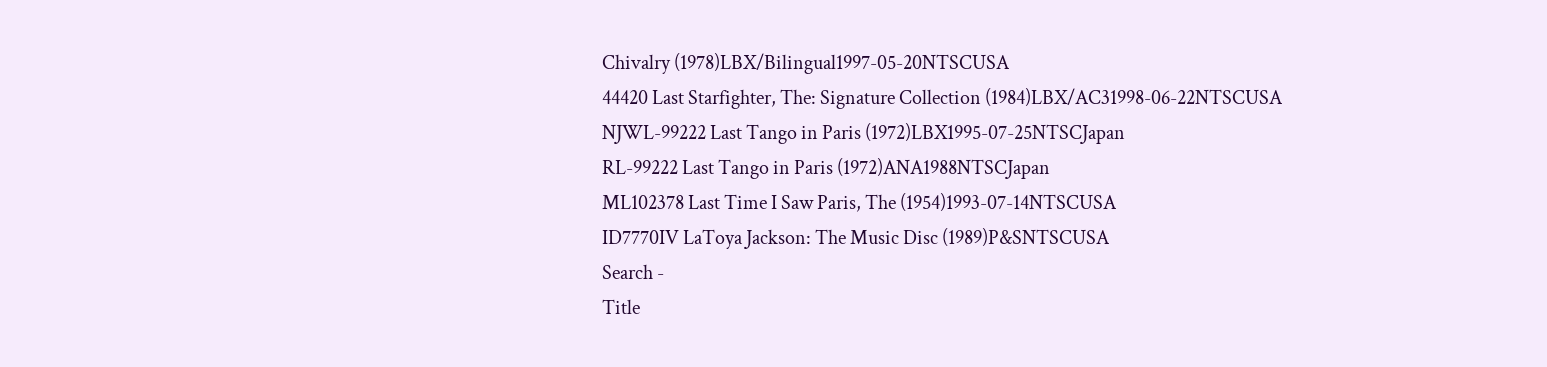Chivalry (1978)LBX/Bilingual1997-05-20NTSCUSA
44420 Last Starfighter, The: Signature Collection (1984)LBX/AC31998-06-22NTSCUSA
NJWL-99222 Last Tango in Paris (1972)LBX1995-07-25NTSCJapan
RL-99222 Last Tango in Paris (1972)ANA1988NTSCJapan
ML102378 Last Time I Saw Paris, The (1954)1993-07-14NTSCUSA
ID7770IV LaToya Jackson: The Music Disc (1989)P&SNTSCUSA
Search -
Title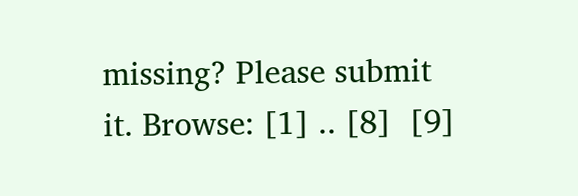missing? Please submit it. Browse: [1] .. [8]  [9]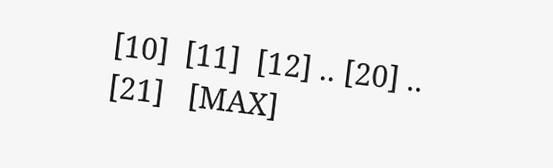[10]  [11]  [12] .. [20] .. [21]   [MAX]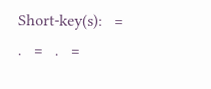Short-key(s):   =   .   =   .   =